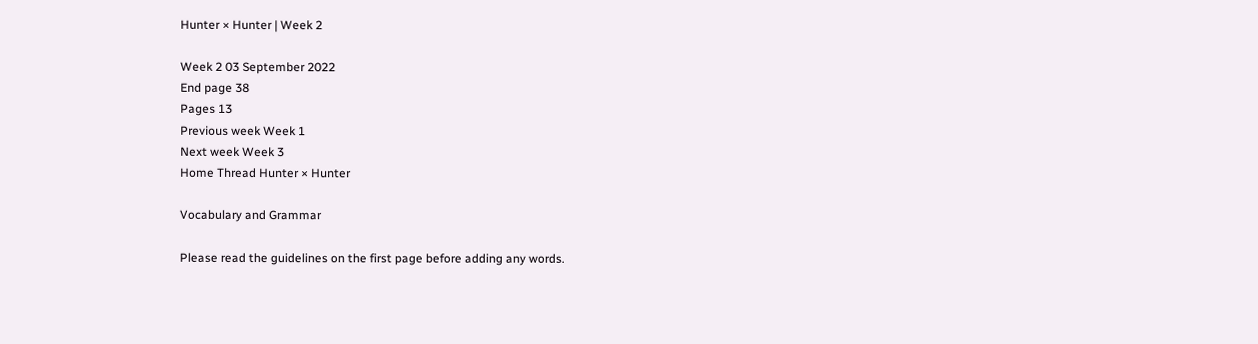Hunter × Hunter | Week 2

Week 2 03 September 2022
End page 38
Pages 13
Previous week Week 1
Next week Week 3
Home Thread Hunter × Hunter

Vocabulary and Grammar

Please read the guidelines on the first page before adding any words.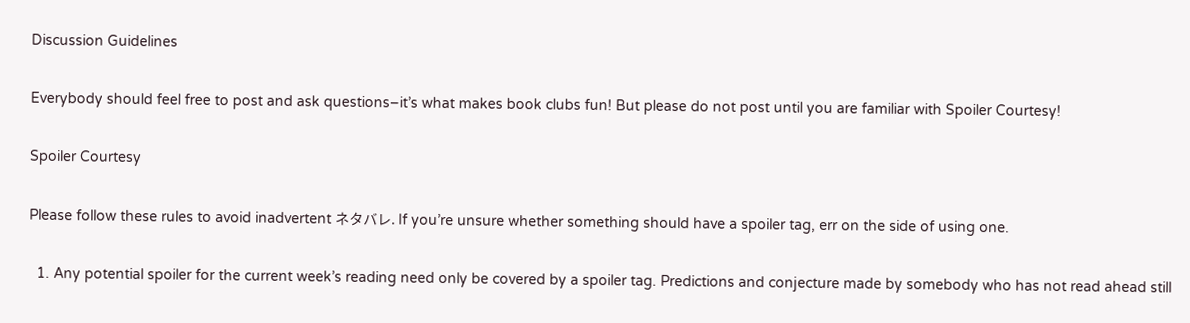Discussion Guidelines

Everybody should feel free to post and ask questions–it’s what makes book clubs fun! But please do not post until you are familiar with Spoiler Courtesy!

Spoiler Courtesy

Please follow these rules to avoid inadvertent ネタバレ. If you’re unsure whether something should have a spoiler tag, err on the side of using one.

  1. Any potential spoiler for the current week’s reading need only be covered by a spoiler tag. Predictions and conjecture made by somebody who has not read ahead still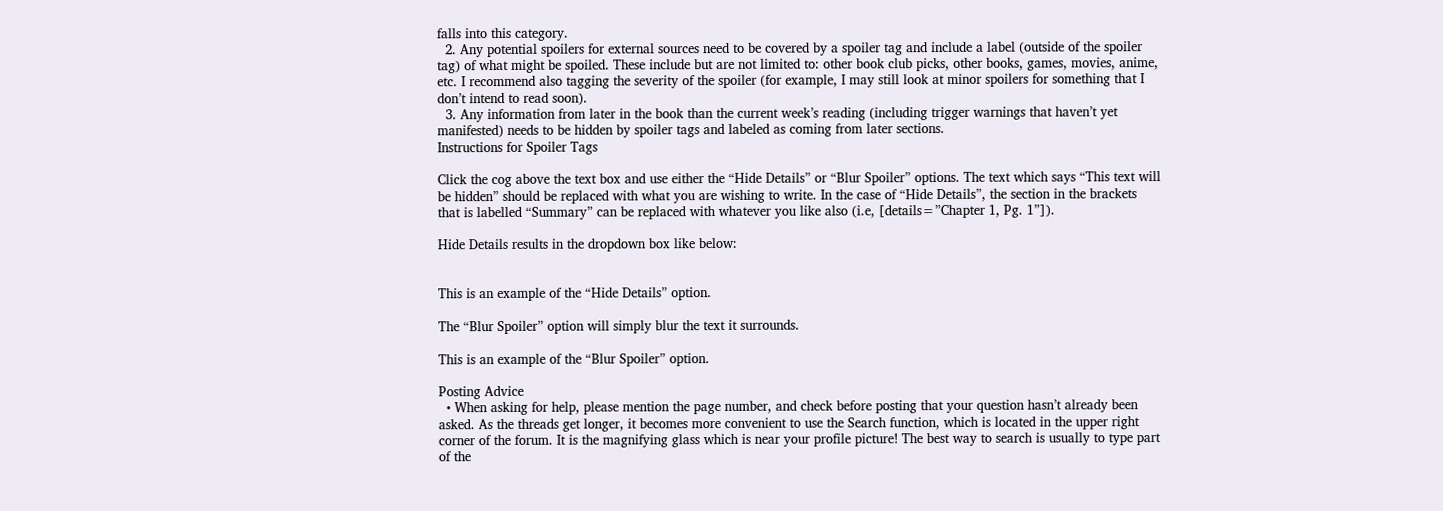falls into this category.
  2. Any potential spoilers for external sources need to be covered by a spoiler tag and include a label (outside of the spoiler tag) of what might be spoiled. These include but are not limited to: other book club picks, other books, games, movies, anime, etc. I recommend also tagging the severity of the spoiler (for example, I may still look at minor spoilers for something that I don’t intend to read soon).
  3. Any information from later in the book than the current week’s reading (including trigger warnings that haven’t yet manifested) needs to be hidden by spoiler tags and labeled as coming from later sections.
Instructions for Spoiler Tags

Click the cog above the text box and use either the “Hide Details” or “Blur Spoiler” options. The text which says “This text will be hidden” should be replaced with what you are wishing to write. In the case of “Hide Details”, the section in the brackets that is labelled “Summary” can be replaced with whatever you like also (i.e, [details=”Chapter 1, Pg. 1”]).

Hide Details results in the dropdown box like below:


This is an example of the “Hide Details” option.

The “Blur Spoiler” option will simply blur the text it surrounds.

This is an example of the “Blur Spoiler” option.

Posting Advice
  • When asking for help, please mention the page number, and check before posting that your question hasn’t already been asked. As the threads get longer, it becomes more convenient to use the Search function, which is located in the upper right corner of the forum. It is the magnifying glass which is near your profile picture! The best way to search is usually to type part of the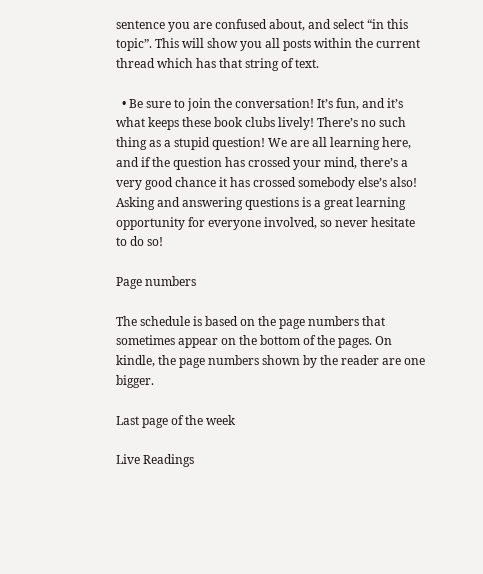sentence you are confused about, and select “in this topic”. This will show you all posts within the current thread which has that string of text.

  • Be sure to join the conversation! It’s fun, and it’s what keeps these book clubs lively! There’s no such thing as a stupid question! We are all learning here, and if the question has crossed your mind, there’s a very good chance it has crossed somebody else’s also! Asking and answering questions is a great learning opportunity for everyone involved, so never hesitate to do so!

Page numbers

The schedule is based on the page numbers that sometimes appear on the bottom of the pages. On kindle, the page numbers shown by the reader are one bigger.

Last page of the week

Live Readings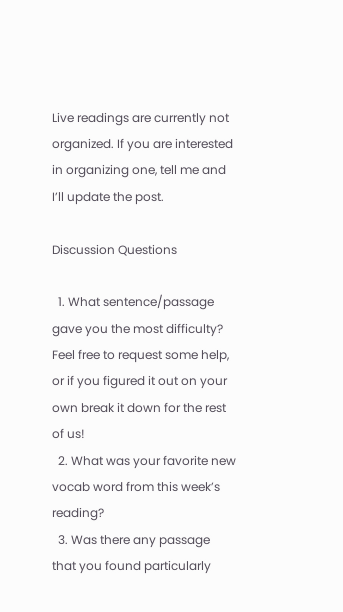Live readings are currently not organized. If you are interested in organizing one, tell me and I’ll update the post.

Discussion Questions

  1. What sentence/passage gave you the most difficulty? Feel free to request some help, or if you figured it out on your own break it down for the rest of us!
  2. What was your favorite new vocab word from this week’s reading?
  3. Was there any passage that you found particularly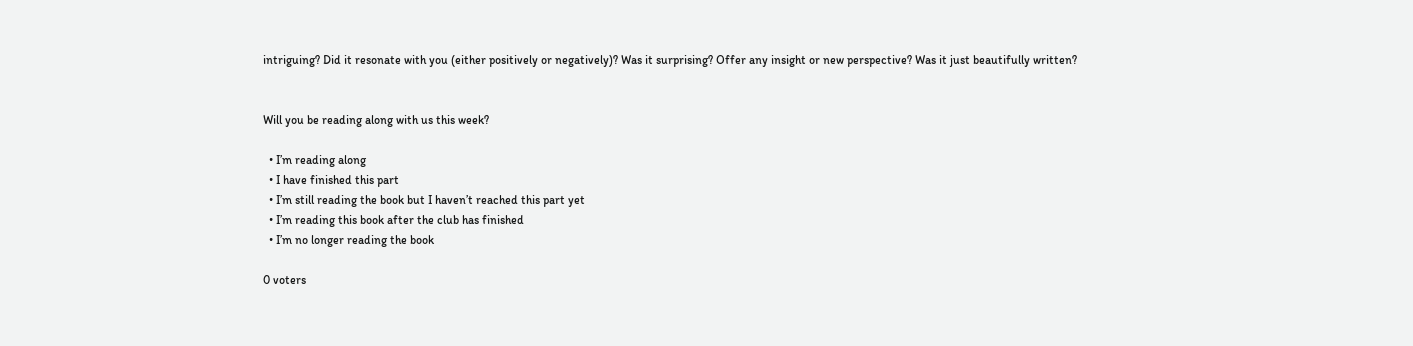intriguing? Did it resonate with you (either positively or negatively)? Was it surprising? Offer any insight or new perspective? Was it just beautifully written?


Will you be reading along with us this week?

  • I’m reading along
  • I have finished this part
  • I’m still reading the book but I haven’t reached this part yet
  • I’m reading this book after the club has finished
  • I’m no longer reading the book

0 voters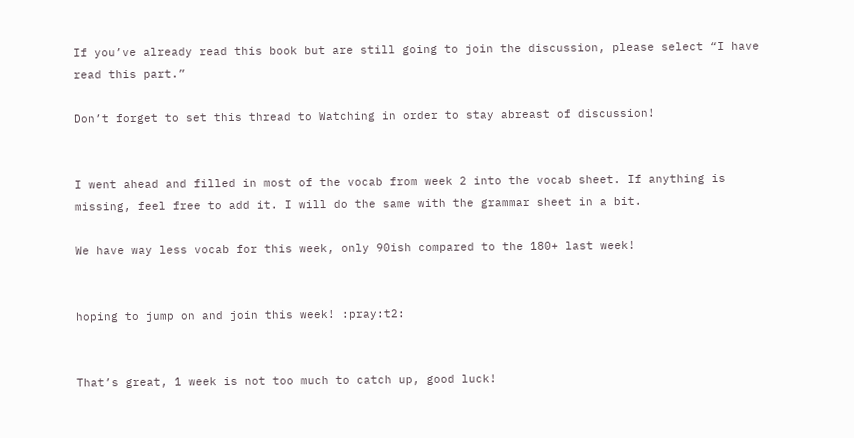If you’ve already read this book but are still going to join the discussion, please select “I have read this part.”

Don’t forget to set this thread to Watching in order to stay abreast of discussion!


I went ahead and filled in most of the vocab from week 2 into the vocab sheet. If anything is missing, feel free to add it. I will do the same with the grammar sheet in a bit.

We have way less vocab for this week, only 90ish compared to the 180+ last week!


hoping to jump on and join this week! :pray:t2:


That’s great, 1 week is not too much to catch up, good luck!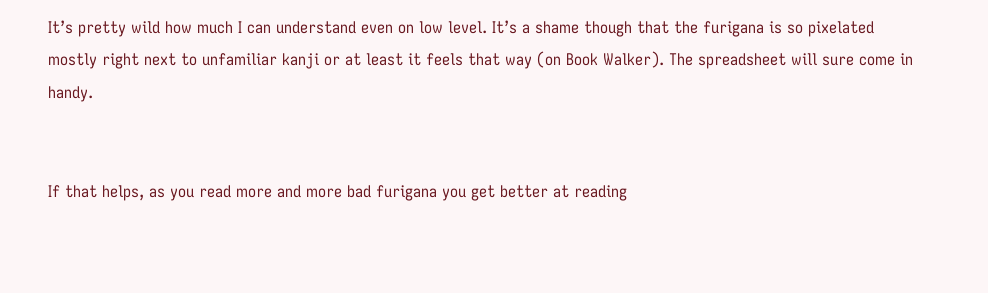It’s pretty wild how much I can understand even on low level. It’s a shame though that the furigana is so pixelated mostly right next to unfamiliar kanji or at least it feels that way (on Book Walker). The spreadsheet will sure come in handy.


If that helps, as you read more and more bad furigana you get better at reading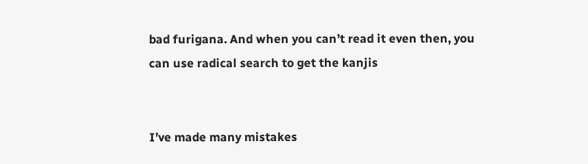bad furigana. And when you can’t read it even then, you can use radical search to get the kanjis


I’ve made many mistakes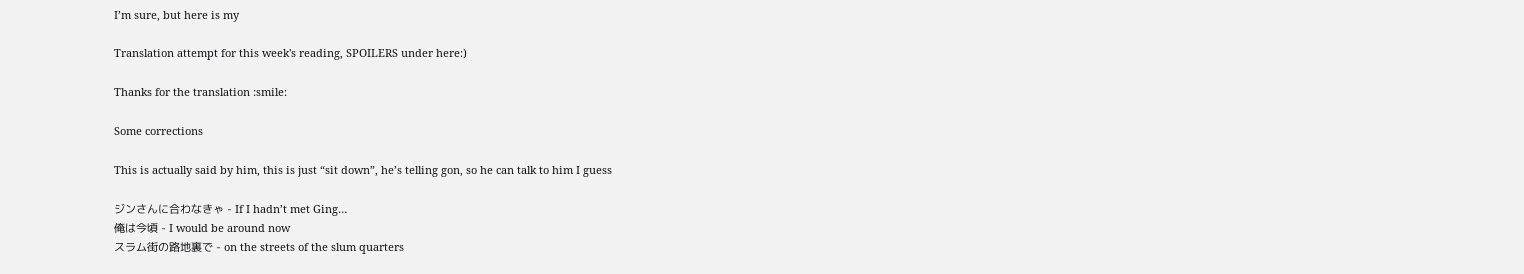I’m sure, but here is my

Translation attempt for this week's reading, SPOILERS under here:)

Thanks for the translation :smile:

Some corrections

This is actually said by him, this is just “sit down”, he’s telling gon, so he can talk to him I guess

ジンさんに合わなきゃ - If I hadn’t met Ging…
俺は今頃 - I would be around now
スラム街の路地裏で - on the streets of the slum quarters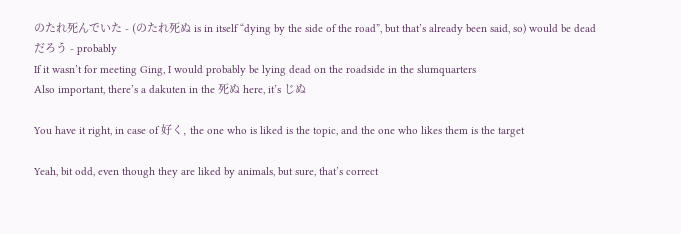のたれ死んでいた - (のたれ死ぬ is in itself “dying by the side of the road”, but that’s already been said, so) would be dead
だろう - probably
If it wasn’t for meeting Ging, I would probably be lying dead on the roadside in the slumquarters
Also important, there’s a dakuten in the 死ぬ here, it’s じぬ

You have it right, in case of 好く, the one who is liked is the topic, and the one who likes them is the target

Yeah, bit odd, even though they are liked by animals, but sure, that’s correct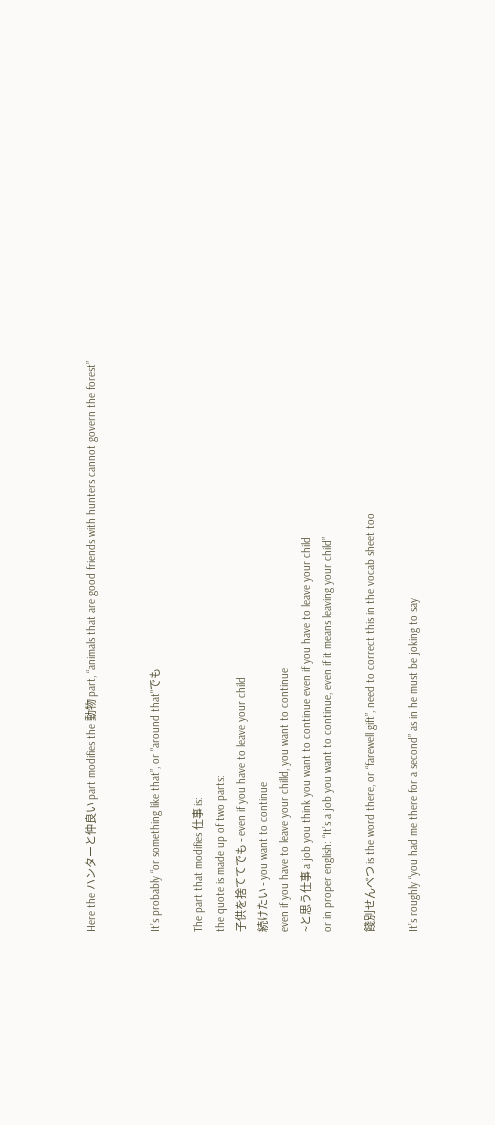Here the ハンターと仲良い part modifies the 動物 part, “animals that are good friends with hunters cannot govern the forest”


It’s probably “or something like that”, or "around that"でも

The part that modifies 仕事 is:
the quote is made up of two parts:
子供を捨ててでも - even if you have to leave your child
続けたい - you want to continue
even if you have to leave your chilld, you want to continue
~と思う仕事 a job you think you want to continue even if you have to leave your child
or in proper english: “It’s a job you want to continue, even if it means leaving your child”

餞別せんべつ is the word there, or “farewell gift”, need to correct this in the vocab sheet too

It’s roughly “you had me there for a second” as in he must be joking to say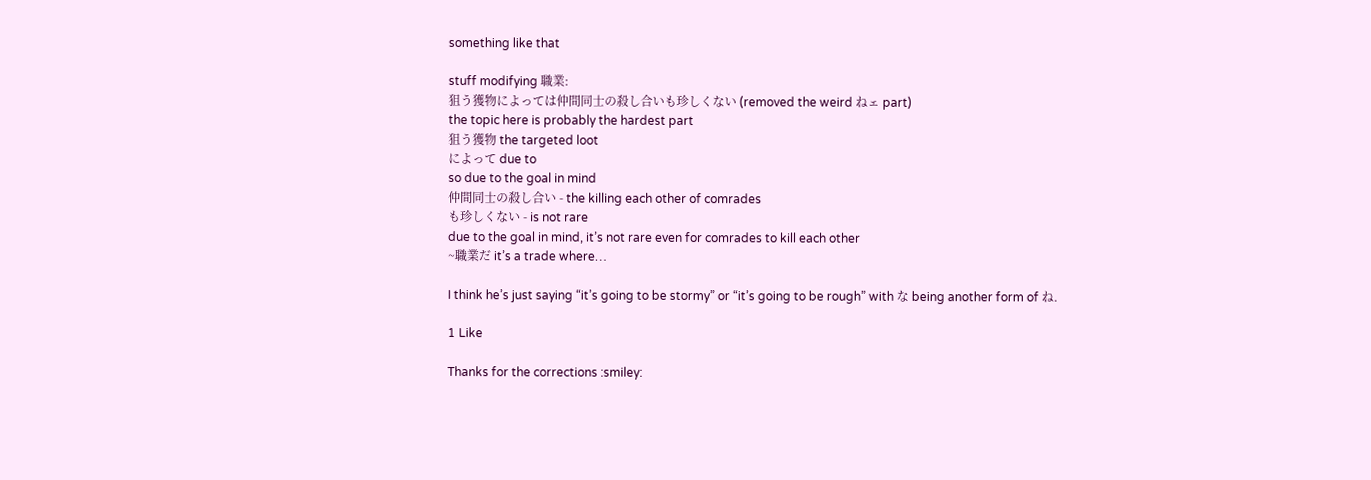something like that

stuff modifying 職業:
狙う獲物によっては仲間同士の殺し合いも珍しくない (removed the weird ねェ part)
the topic here is probably the hardest part
狙う獲物 the targeted loot
によって due to
so due to the goal in mind
仲間同士の殺し合い - the killing each other of comrades
も珍しくない - is not rare
due to the goal in mind, it’s not rare even for comrades to kill each other
~職業だ it’s a trade where…

I think he’s just saying “it’s going to be stormy” or “it’s going to be rough” with な being another form of ね.

1 Like

Thanks for the corrections :smiley: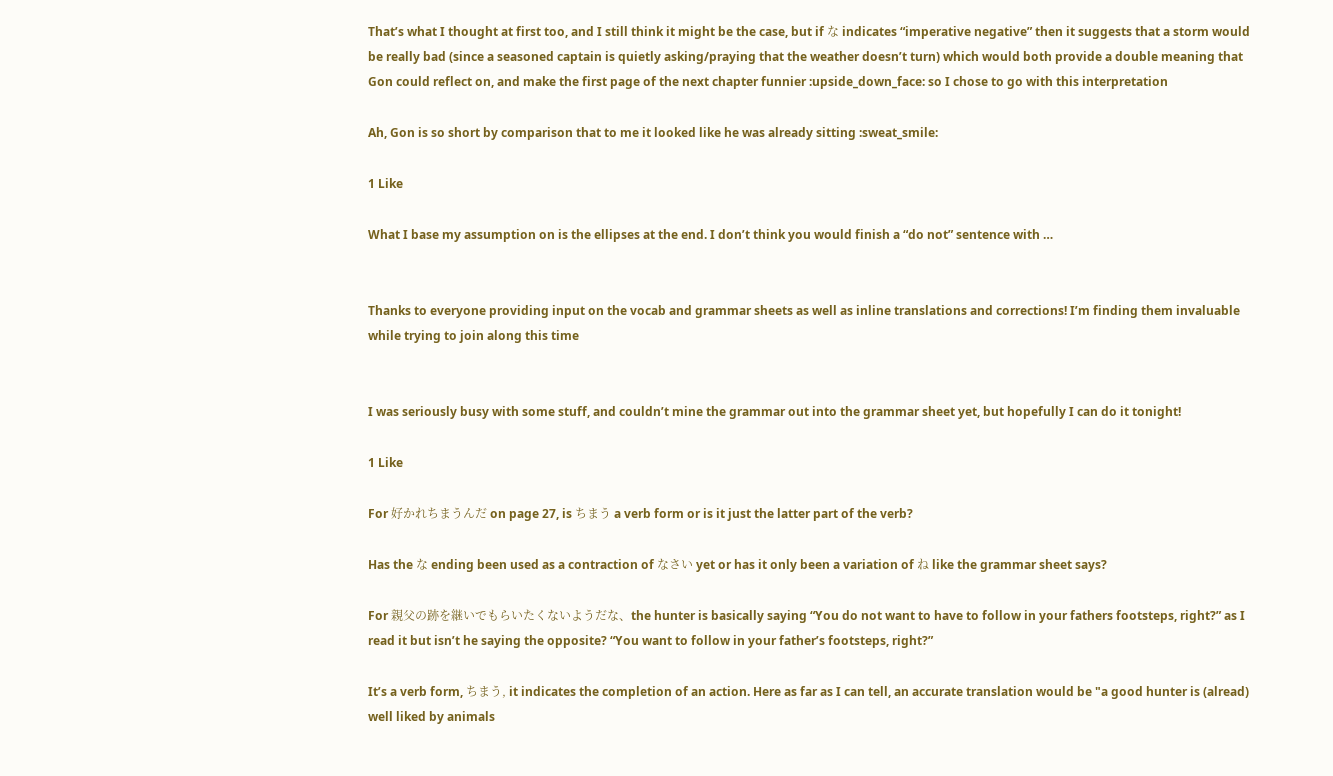That’s what I thought at first too, and I still think it might be the case, but if な indicates “imperative negative” then it suggests that a storm would be really bad (since a seasoned captain is quietly asking/praying that the weather doesn’t turn) which would both provide a double meaning that Gon could reflect on, and make the first page of the next chapter funnier :upside_down_face: so I chose to go with this interpretation

Ah, Gon is so short by comparison that to me it looked like he was already sitting :sweat_smile:

1 Like

What I base my assumption on is the ellipses at the end. I don’t think you would finish a “do not” sentence with …


Thanks to everyone providing input on the vocab and grammar sheets as well as inline translations and corrections! I’m finding them invaluable while trying to join along this time


I was seriously busy with some stuff, and couldn’t mine the grammar out into the grammar sheet yet, but hopefully I can do it tonight!

1 Like

For 好かれちまうんだ on page 27, is ちまう a verb form or is it just the latter part of the verb?

Has the な ending been used as a contraction of なさい yet or has it only been a variation of ね like the grammar sheet says?

For 親父の跡を継いでもらいたくないようだな、the hunter is basically saying “You do not want to have to follow in your fathers footsteps, right?” as I read it but isn’t he saying the opposite? “You want to follow in your father’s footsteps, right?”

It’s a verb form, ちまう, it indicates the completion of an action. Here as far as I can tell, an accurate translation would be "a good hunter is (alread) well liked by animals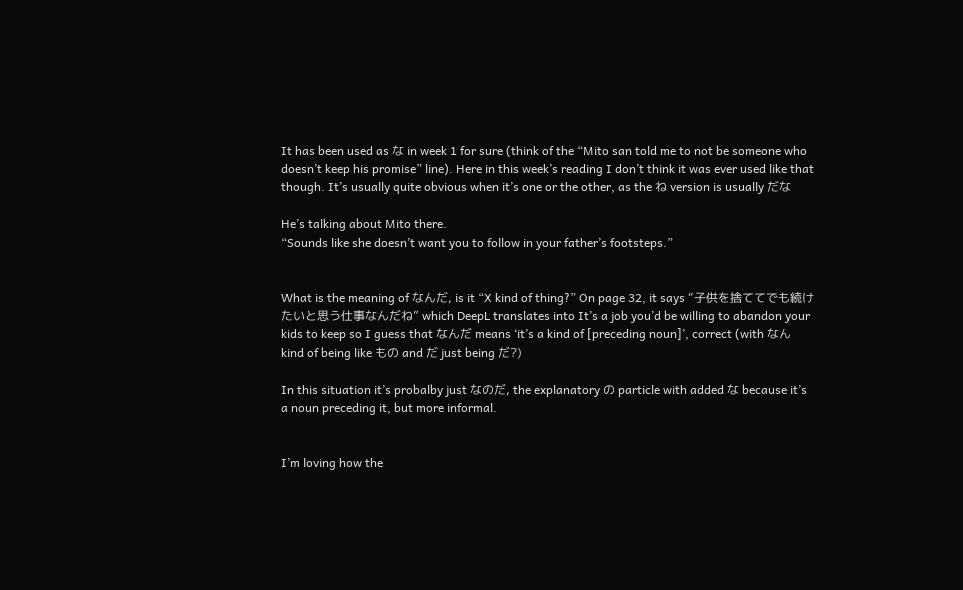It has been used as な in week 1 for sure (think of the “Mito san told me to not be someone who doesn’t keep his promise” line). Here in this week’s reading I don’t think it was ever used like that though. It’s usually quite obvious when it’s one or the other, as the ね version is usually だな

He’s talking about Mito there.
“Sounds like she doesn’t want you to follow in your father’s footsteps.”


What is the meaning of なんだ, is it “X kind of thing?” On page 32, it says “子供を捨ててでも続けたいと思う仕事なんだね” which DeepL translates into It’s a job you’d be willing to abandon your kids to keep so I guess that なんだ means ‘it’s a kind of [preceding noun]’, correct (with なん kind of being like もの and だ just being だ?)

In this situation it’s probalby just なのだ, the explanatory の particle with added な because it’s a noun preceding it, but more informal.


I’m loving how the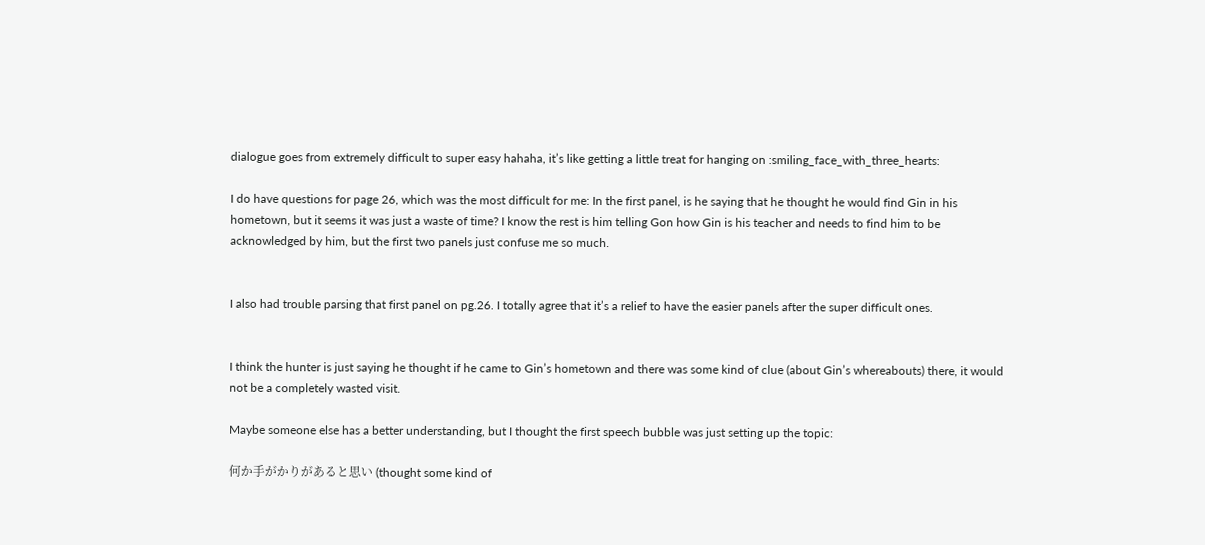dialogue goes from extremely difficult to super easy hahaha, it’s like getting a little treat for hanging on :smiling_face_with_three_hearts:

I do have questions for page 26, which was the most difficult for me: In the first panel, is he saying that he thought he would find Gin in his hometown, but it seems it was just a waste of time? I know the rest is him telling Gon how Gin is his teacher and needs to find him to be acknowledged by him, but the first two panels just confuse me so much.


I also had trouble parsing that first panel on pg.26. I totally agree that it’s a relief to have the easier panels after the super difficult ones.


I think the hunter is just saying he thought if he came to Gin’s hometown and there was some kind of clue (about Gin’s whereabouts) there, it would not be a completely wasted visit.

Maybe someone else has a better understanding, but I thought the first speech bubble was just setting up the topic:

何か手がかりがあると思い (thought some kind of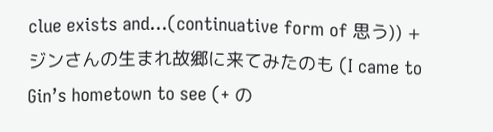clue exists and…(continuative form of 思う)) +
ジンさんの生まれ故郷に来てみたのも (I came to Gin’s hometown to see (+ の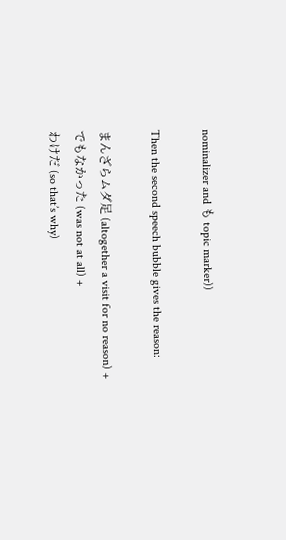nominalizer and も topic marker))

Then the second speech bubble gives the reason:

まんざらムダ足 (altogether a visit for no reason) +
でもなかった (was not at all) +
わけだ (so that’s why)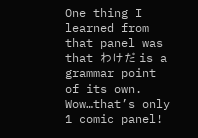One thing I learned from that panel was that わけだ is a grammar point of its own. Wow…that’s only 1 comic panel!